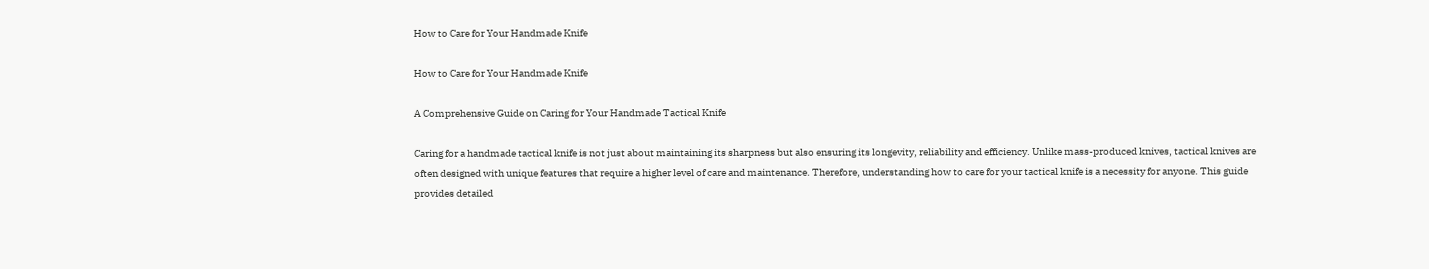How to Care for Your Handmade Knife

How to Care for Your Handmade Knife

A Comprehensive Guide on Caring for Your Handmade Tactical Knife

Caring for a handmade tactical knife is not just about maintaining its sharpness but also ensuring its longevity, reliability and efficiency. Unlike mass-produced knives, tactical knives are often designed with unique features that require a higher level of care and maintenance. Therefore, understanding how to care for your tactical knife is a necessity for anyone. This guide provides detailed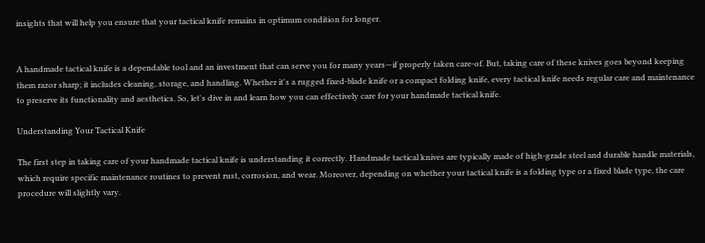insights that will help you ensure that your tactical knife remains in optimum condition for longer.


A handmade tactical knife is a dependable tool and an investment that can serve you for many years—if properly taken care-of. But, taking care of these knives goes beyond keeping them razor sharp; it includes cleaning, storage, and handling. Whether it's a rugged fixed-blade knife or a compact folding knife, every tactical knife needs regular care and maintenance to preserve its functionality and aesthetics. So, let's dive in and learn how you can effectively care for your handmade tactical knife.

Understanding Your Tactical Knife

The first step in taking care of your handmade tactical knife is understanding it correctly. Handmade tactical knives are typically made of high-grade steel and durable handle materials, which require specific maintenance routines to prevent rust, corrosion, and wear. Moreover, depending on whether your tactical knife is a folding type or a fixed blade type, the care procedure will slightly vary.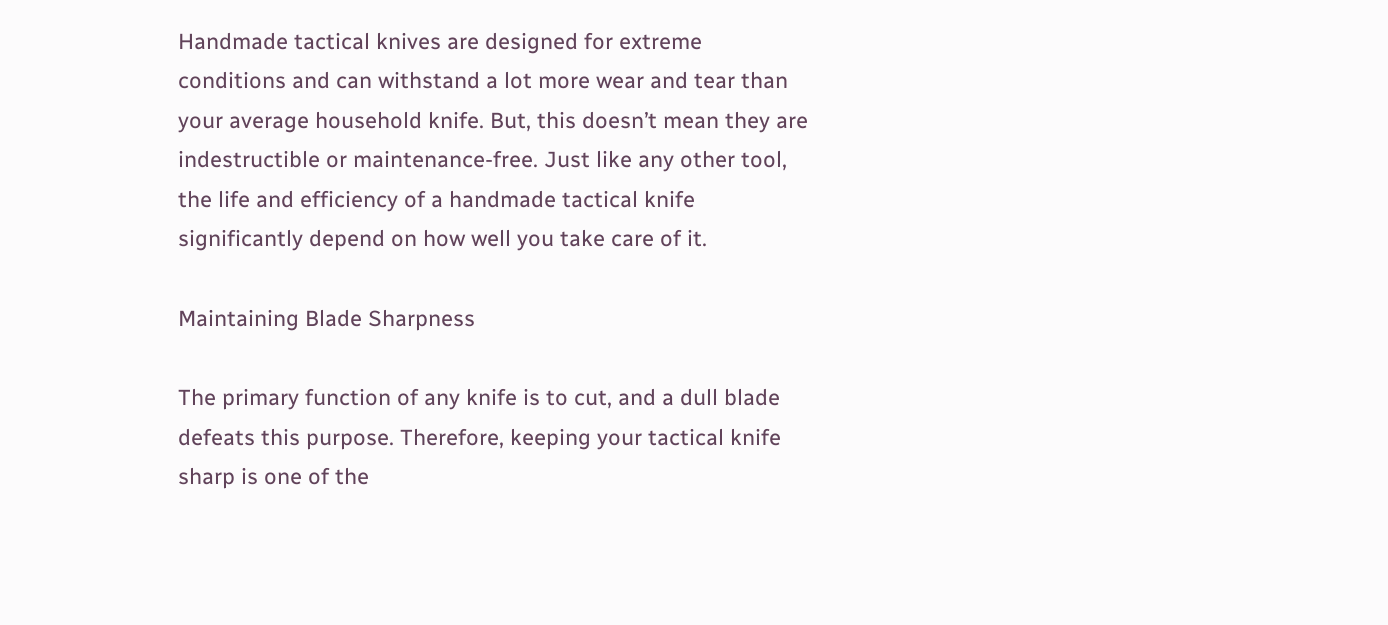Handmade tactical knives are designed for extreme conditions and can withstand a lot more wear and tear than your average household knife. But, this doesn’t mean they are indestructible or maintenance-free. Just like any other tool, the life and efficiency of a handmade tactical knife significantly depend on how well you take care of it.

Maintaining Blade Sharpness

The primary function of any knife is to cut, and a dull blade defeats this purpose. Therefore, keeping your tactical knife sharp is one of the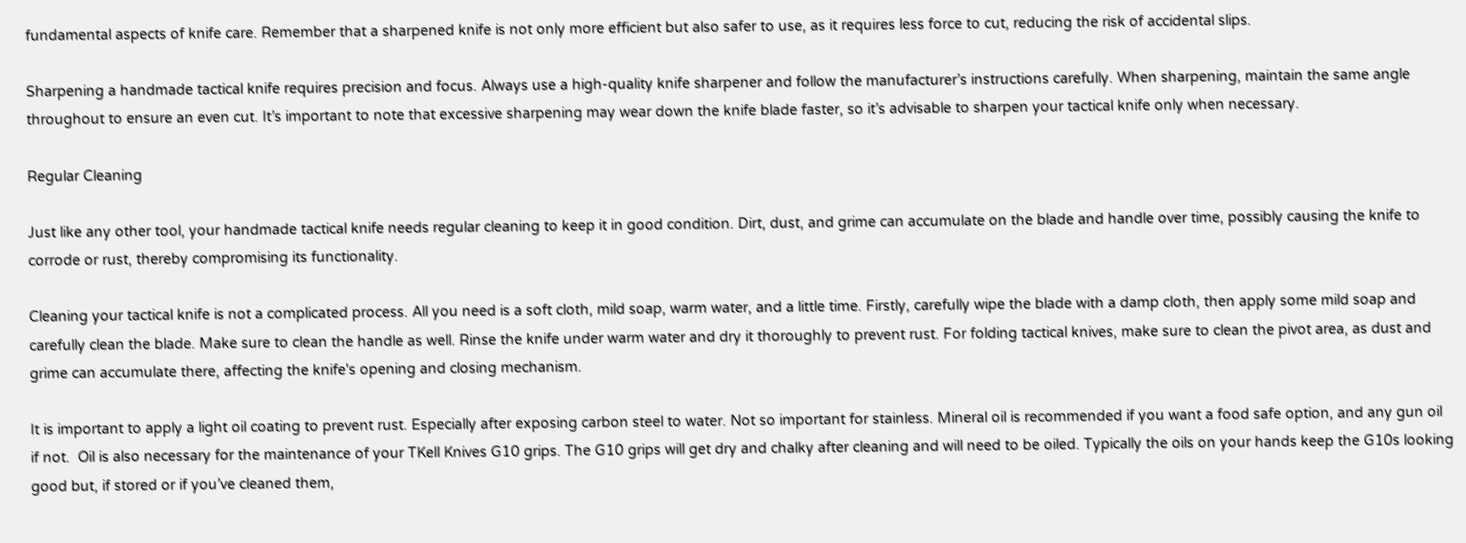fundamental aspects of knife care. Remember that a sharpened knife is not only more efficient but also safer to use, as it requires less force to cut, reducing the risk of accidental slips.

Sharpening a handmade tactical knife requires precision and focus. Always use a high-quality knife sharpener and follow the manufacturer’s instructions carefully. When sharpening, maintain the same angle throughout to ensure an even cut. It’s important to note that excessive sharpening may wear down the knife blade faster, so it’s advisable to sharpen your tactical knife only when necessary.

Regular Cleaning

Just like any other tool, your handmade tactical knife needs regular cleaning to keep it in good condition. Dirt, dust, and grime can accumulate on the blade and handle over time, possibly causing the knife to corrode or rust, thereby compromising its functionality.

Cleaning your tactical knife is not a complicated process. All you need is a soft cloth, mild soap, warm water, and a little time. Firstly, carefully wipe the blade with a damp cloth, then apply some mild soap and carefully clean the blade. Make sure to clean the handle as well. Rinse the knife under warm water and dry it thoroughly to prevent rust. For folding tactical knives, make sure to clean the pivot area, as dust and grime can accumulate there, affecting the knife's opening and closing mechanism.

It is important to apply a light oil coating to prevent rust. Especially after exposing carbon steel to water. Not so important for stainless. Mineral oil is recommended if you want a food safe option, and any gun oil if not.  Oil is also necessary for the maintenance of your TKell Knives G10 grips. The G10 grips will get dry and chalky after cleaning and will need to be oiled. Typically the oils on your hands keep the G10s looking good but, if stored or if you’ve cleaned them,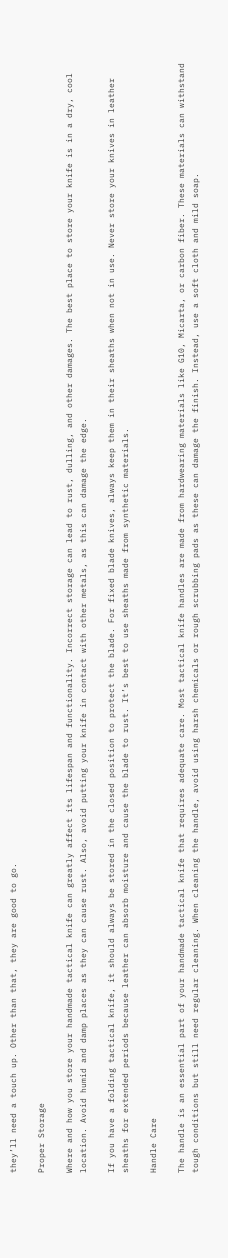they’ll need a touch up. Other than that, they are good to go.

Proper Storage

Where and how you store your handmade tactical knife can greatly affect its lifespan and functionality. Incorrect storage can lead to rust, dulling, and other damages. The best place to store your knife is in a dry, cool location. Avoid humid and damp places as they can cause rust. Also, avoid putting your knife in contact with other metals, as this can damage the edge.

If you have a folding tactical knife, it should always be stored in the closed position to protect the blade. For fixed blade knives, always keep them in their sheaths when not in use. Never store your knives in leather sheaths for extended periods because leather can absorb moisture and cause the blade to rust. It’s best to use sheaths made from synthetic materials.

Handle Care

The handle is an essential part of your handmade tactical knife that requires adequate care. Most tactical knife handles are made from hardwearing materials like G10, Micarta, or carbon fiber. These materials can withstand tough conditions but still need regular cleaning. When cleaning the handle, avoid using harsh chemicals or rough scrubbing pads as these can damage the finish. Instead, use a soft cloth and mild soap.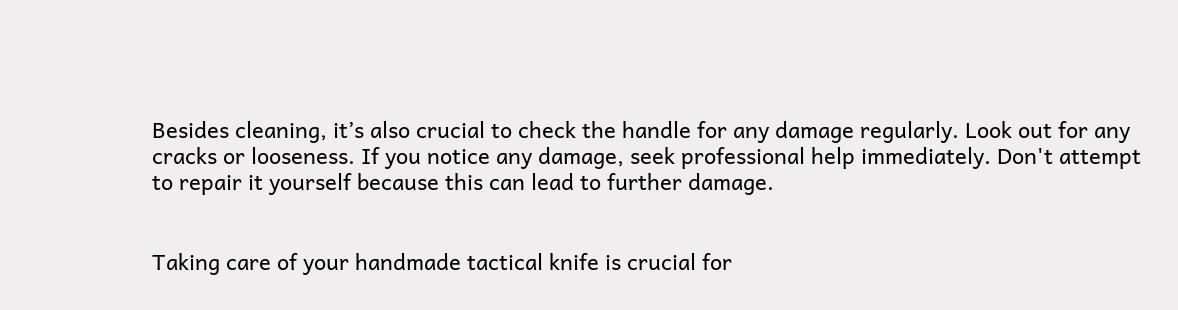Besides cleaning, it’s also crucial to check the handle for any damage regularly. Look out for any cracks or looseness. If you notice any damage, seek professional help immediately. Don't attempt to repair it yourself because this can lead to further damage.


Taking care of your handmade tactical knife is crucial for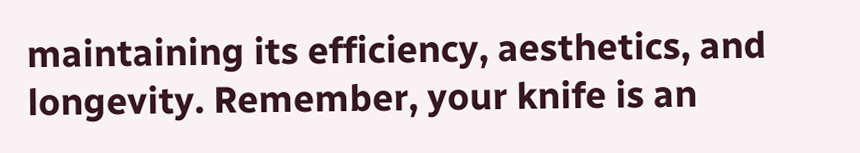maintaining its efficiency, aesthetics, and longevity. Remember, your knife is an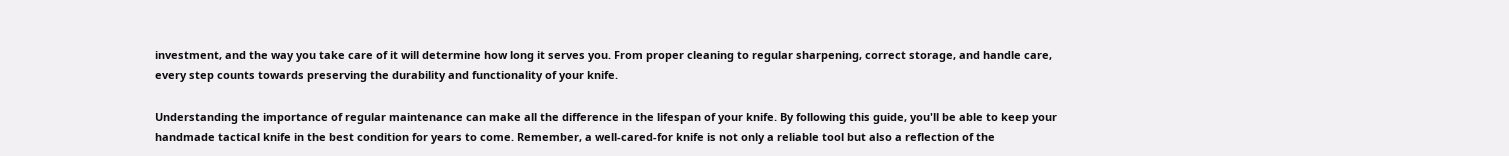investment, and the way you take care of it will determine how long it serves you. From proper cleaning to regular sharpening, correct storage, and handle care, every step counts towards preserving the durability and functionality of your knife.

Understanding the importance of regular maintenance can make all the difference in the lifespan of your knife. By following this guide, you'll be able to keep your handmade tactical knife in the best condition for years to come. Remember, a well-cared-for knife is not only a reliable tool but also a reflection of the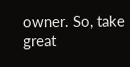owner. So, take great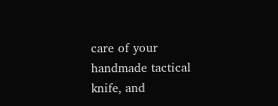care of your handmade tactical knife, and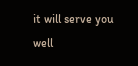it will serve you well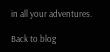in all your adventures.

Back to blog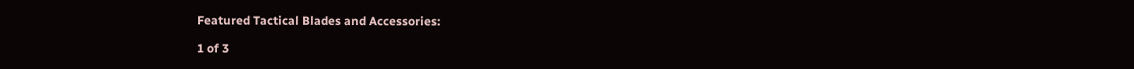Featured Tactical Blades and Accessories:

1 of 3